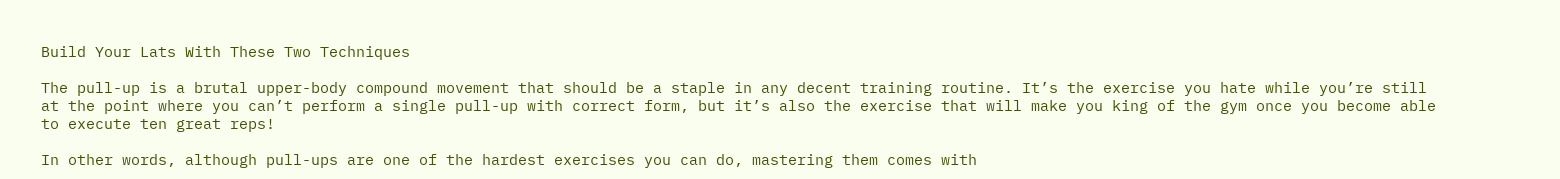Build Your Lats With These Two Techniques

The pull-up is a brutal upper-body compound movement that should be a staple in any decent training routine. It’s the exercise you hate while you’re still at the point where you can’t perform a single pull-up with correct form, but it’s also the exercise that will make you king of the gym once you become able to execute ten great reps!

In other words, although pull-ups are one of the hardest exercises you can do, mastering them comes with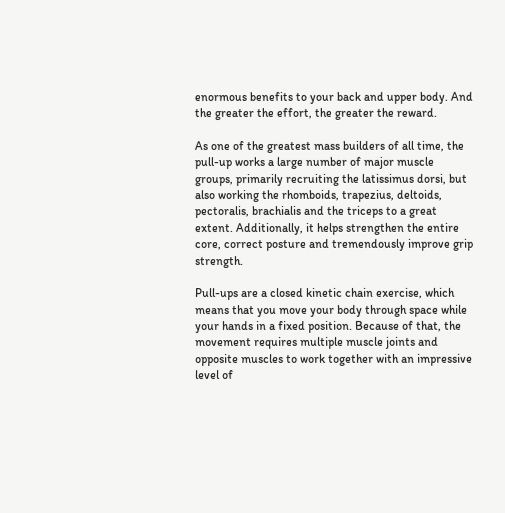enormous benefits to your back and upper body. And the greater the effort, the greater the reward.

As one of the greatest mass builders of all time, the pull-up works a large number of major muscle groups, primarily recruiting the latissimus dorsi, but also working the rhomboids, trapezius, deltoids, pectoralis, brachialis and the triceps to a great extent. Additionally, it helps strengthen the entire core, correct posture and tremendously improve grip strength.

Pull-ups are a closed kinetic chain exercise, which means that you move your body through space while your hands in a fixed position. Because of that, the movement requires multiple muscle joints and opposite muscles to work together with an impressive level of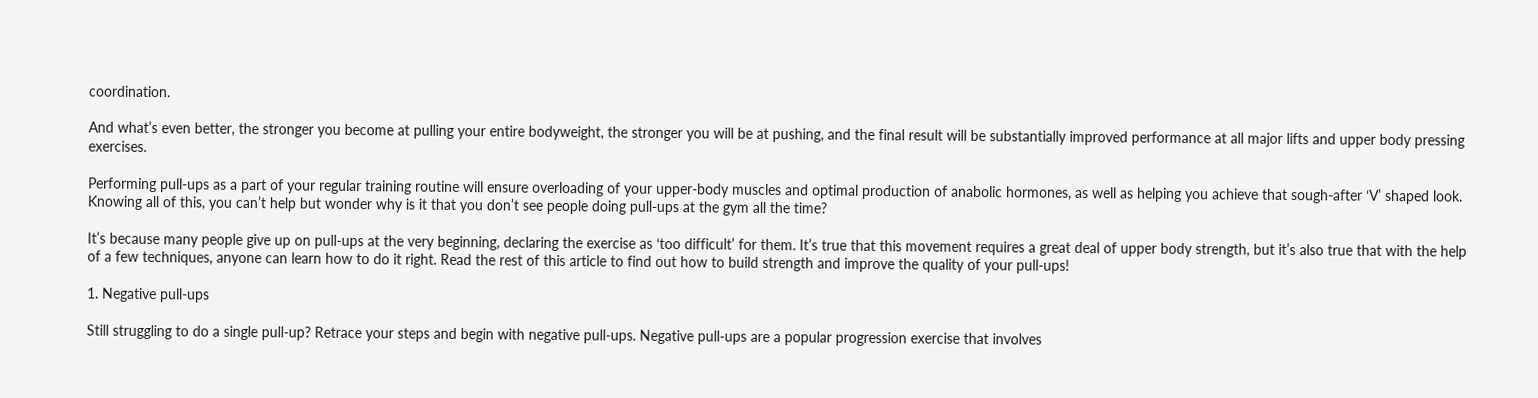coordination.

And what’s even better, the stronger you become at pulling your entire bodyweight, the stronger you will be at pushing, and the final result will be substantially improved performance at all major lifts and upper body pressing exercises.

Performing pull-ups as a part of your regular training routine will ensure overloading of your upper-body muscles and optimal production of anabolic hormones, as well as helping you achieve that sough-after ‘V’ shaped look. Knowing all of this, you can’t help but wonder why is it that you don’t see people doing pull-ups at the gym all the time?

It’s because many people give up on pull-ups at the very beginning, declaring the exercise as ‘too difficult’ for them. It’s true that this movement requires a great deal of upper body strength, but it’s also true that with the help of a few techniques, anyone can learn how to do it right. Read the rest of this article to find out how to build strength and improve the quality of your pull-ups!

1. Negative pull-ups

Still struggling to do a single pull-up? Retrace your steps and begin with negative pull-ups. Negative pull-ups are a popular progression exercise that involves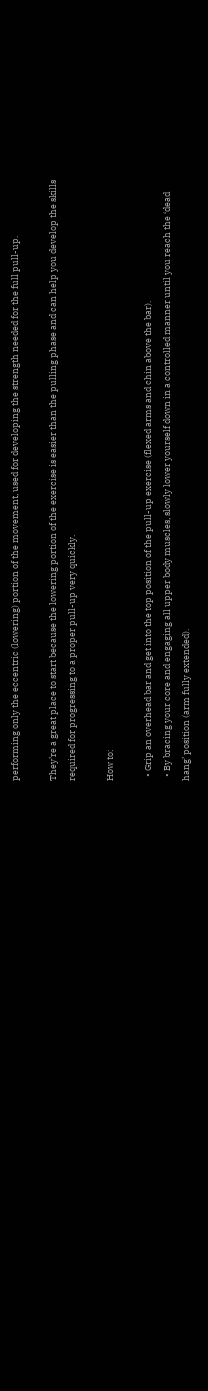performing only the eccentric (lowering) portion of the movement, used for developing the strength needed for the full pull-up.

They’re a great place to start because the lowering portion of the exercise is easier than the pulling phase and can help you develop the skills required for progressing to a proper pull-up very quickly.

How to:

  • Grip an overhead bar and get into the top position of the pull-up exercise (flexed arms and chin above the bar).
  • By bracing your core and engaging all upper body muscles, slowly lower yourself down in a controlled manner until you reach the ‘dead hang’ position (arm fully extended).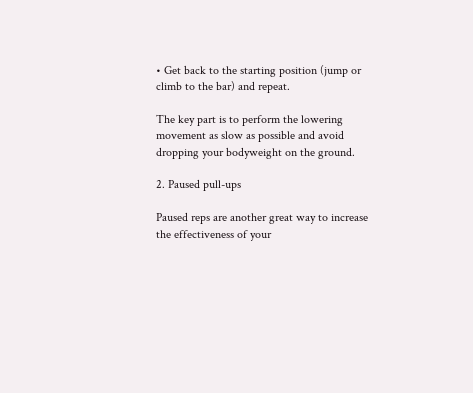• Get back to the starting position (jump or climb to the bar) and repeat.

The key part is to perform the lowering movement as slow as possible and avoid dropping your bodyweight on the ground.

2. Paused pull-ups

Paused reps are another great way to increase the effectiveness of your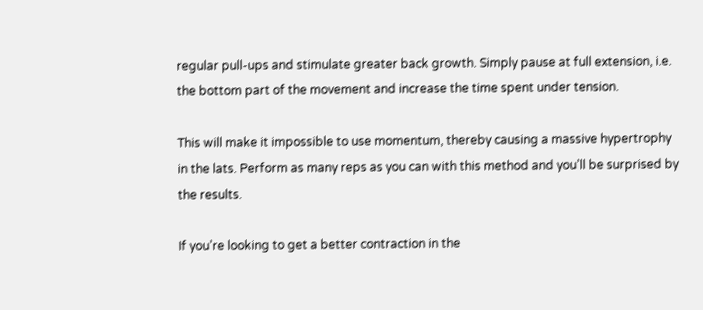regular pull-ups and stimulate greater back growth. Simply pause at full extension, i.e. the bottom part of the movement and increase the time spent under tension.

This will make it impossible to use momentum, thereby causing a massive hypertrophy in the lats. Perform as many reps as you can with this method and you’ll be surprised by the results.

If you’re looking to get a better contraction in the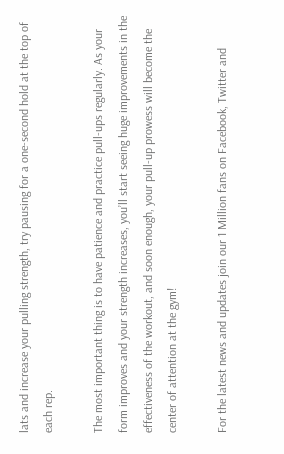lats and increase your pulling strength, try pausing for a one-second hold at the top of each rep.

The most important thing is to have patience and practice pull-ups regularly. As your form improves and your strength increases, you’ll start seeing huge improvements in the effectiveness of the workout, and soon enough, your pull-up prowess will become the center of attention at the gym!

For the latest news and updates join our 1 Million fans on Facebook, Twitter and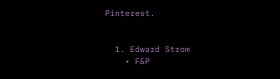Pinterest.


  1. Edward Strom
    • F&P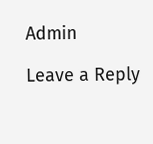Admin

Leave a Reply